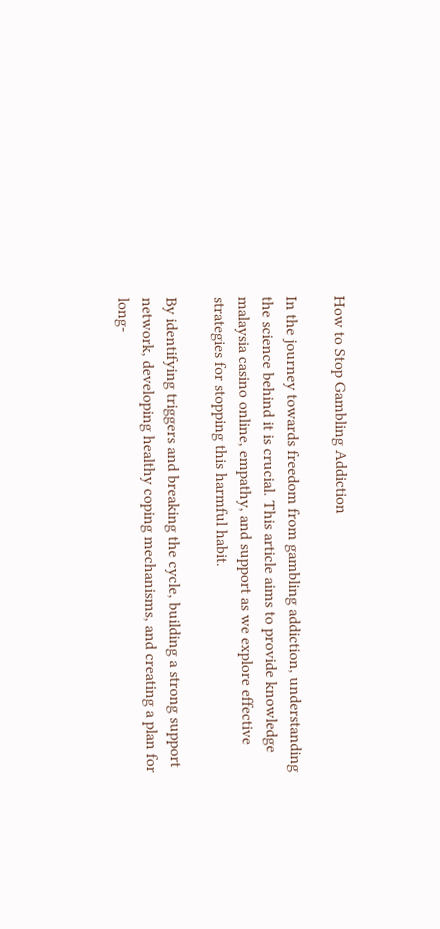How to Stop Gambling Addiction

In the journey towards freedom from gambling addiction, understanding the science behind it is crucial. This article aims to provide knowledge malaysia casino online, empathy, and support as we explore effective strategies for stopping this harmful habit.

By identifying triggers and breaking the cycle, building a strong support network, developing healthy coping mechanisms, and creating a plan for long-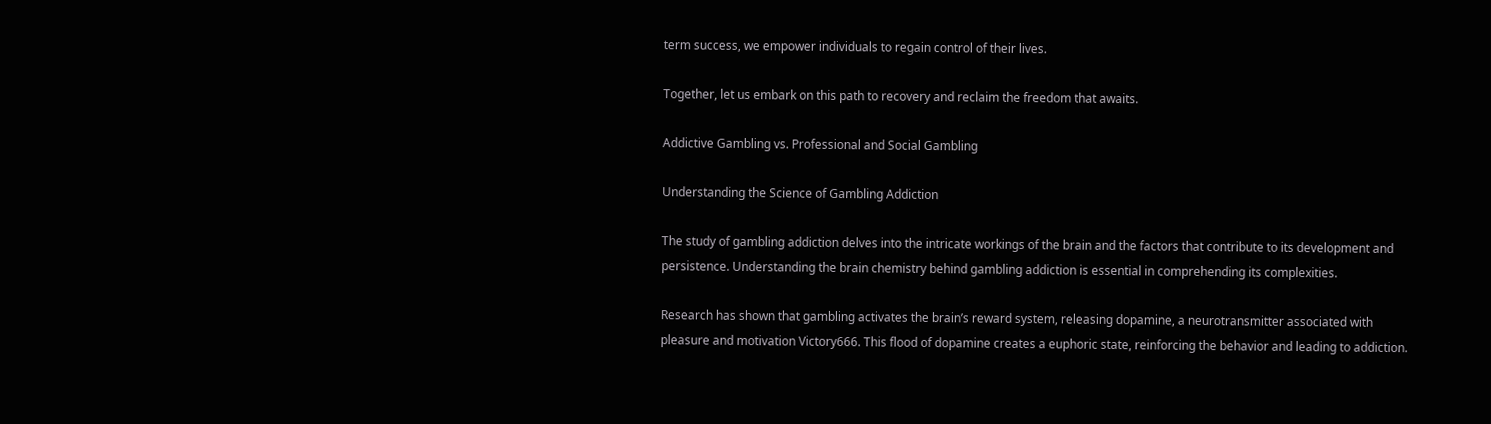term success, we empower individuals to regain control of their lives.

Together, let us embark on this path to recovery and reclaim the freedom that awaits.

Addictive Gambling vs. Professional and Social Gambling

Understanding the Science of Gambling Addiction

The study of gambling addiction delves into the intricate workings of the brain and the factors that contribute to its development and persistence. Understanding the brain chemistry behind gambling addiction is essential in comprehending its complexities.

Research has shown that gambling activates the brain’s reward system, releasing dopamine, a neurotransmitter associated with pleasure and motivation Victory666. This flood of dopamine creates a euphoric state, reinforcing the behavior and leading to addiction.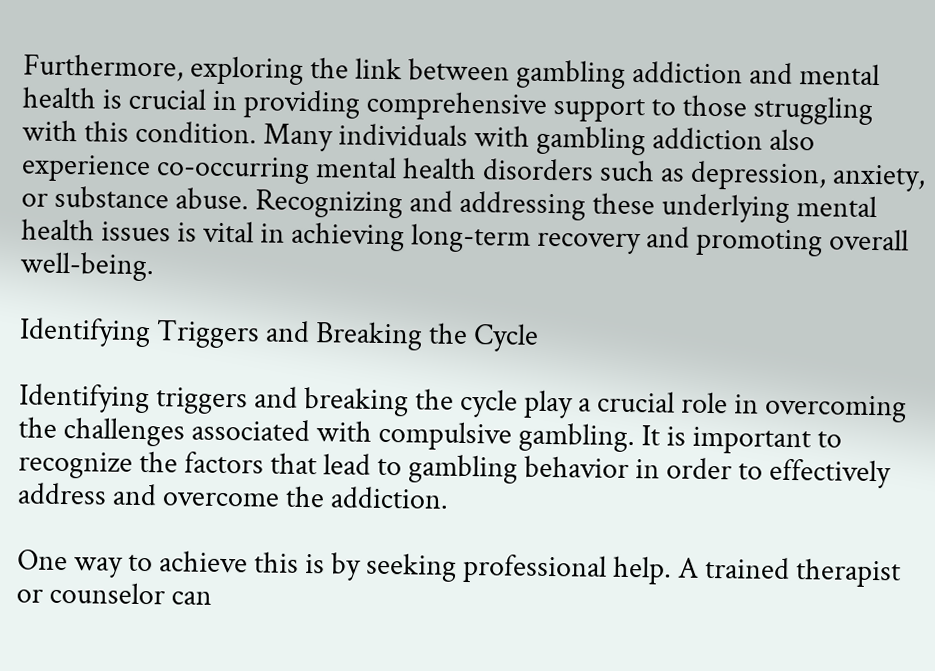Furthermore, exploring the link between gambling addiction and mental health is crucial in providing comprehensive support to those struggling with this condition. Many individuals with gambling addiction also experience co-occurring mental health disorders such as depression, anxiety, or substance abuse. Recognizing and addressing these underlying mental health issues is vital in achieving long-term recovery and promoting overall well-being.

Identifying Triggers and Breaking the Cycle

Identifying triggers and breaking the cycle play a crucial role in overcoming the challenges associated with compulsive gambling. It is important to recognize the factors that lead to gambling behavior in order to effectively address and overcome the addiction.

One way to achieve this is by seeking professional help. A trained therapist or counselor can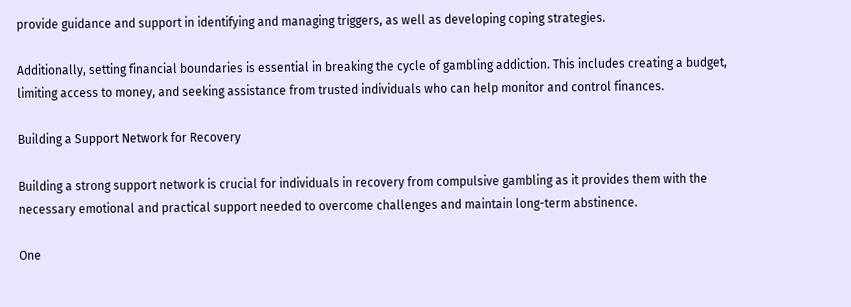provide guidance and support in identifying and managing triggers, as well as developing coping strategies.

Additionally, setting financial boundaries is essential in breaking the cycle of gambling addiction. This includes creating a budget, limiting access to money, and seeking assistance from trusted individuals who can help monitor and control finances.

Building a Support Network for Recovery

Building a strong support network is crucial for individuals in recovery from compulsive gambling as it provides them with the necessary emotional and practical support needed to overcome challenges and maintain long-term abstinence.

One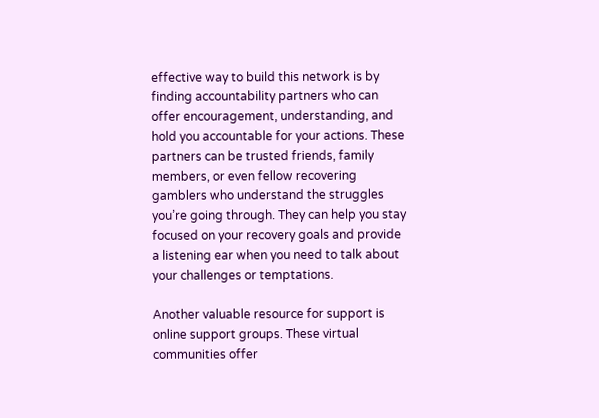effective way to build this network is by finding accountability partners who can offer encouragement, understanding, and hold you accountable for your actions. These partners can be trusted friends, family members, or even fellow recovering gamblers who understand the struggles you’re going through. They can help you stay focused on your recovery goals and provide a listening ear when you need to talk about your challenges or temptations.

Another valuable resource for support is online support groups. These virtual communities offer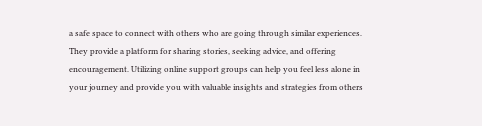a safe space to connect with others who are going through similar experiences. They provide a platform for sharing stories, seeking advice, and offering encouragement. Utilizing online support groups can help you feel less alone in your journey and provide you with valuable insights and strategies from others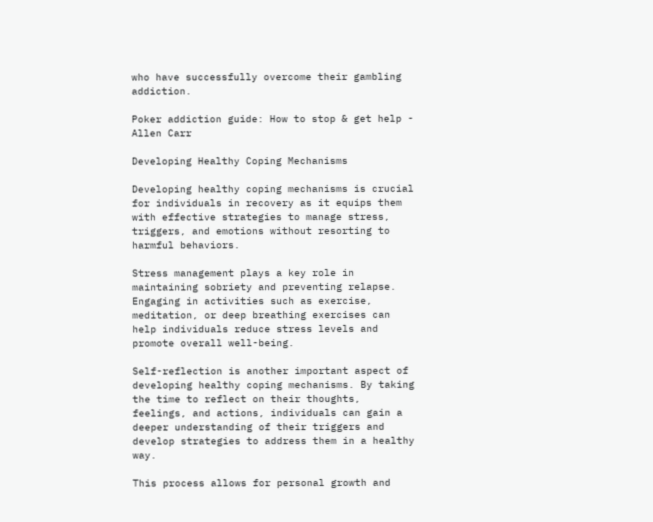who have successfully overcome their gambling addiction.

Poker addiction guide: How to stop & get help - Allen Carr

Developing Healthy Coping Mechanisms

Developing healthy coping mechanisms is crucial for individuals in recovery as it equips them with effective strategies to manage stress, triggers, and emotions without resorting to harmful behaviors.

Stress management plays a key role in maintaining sobriety and preventing relapse. Engaging in activities such as exercise, meditation, or deep breathing exercises can help individuals reduce stress levels and promote overall well-being.

Self-reflection is another important aspect of developing healthy coping mechanisms. By taking the time to reflect on their thoughts, feelings, and actions, individuals can gain a deeper understanding of their triggers and develop strategies to address them in a healthy way.

This process allows for personal growth and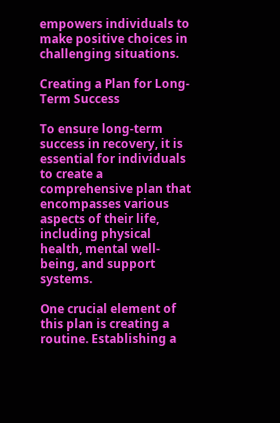empowers individuals to make positive choices in challenging situations.

Creating a Plan for Long-Term Success

To ensure long-term success in recovery, it is essential for individuals to create a comprehensive plan that encompasses various aspects of their life, including physical health, mental well-being, and support systems.

One crucial element of this plan is creating a routine. Establishing a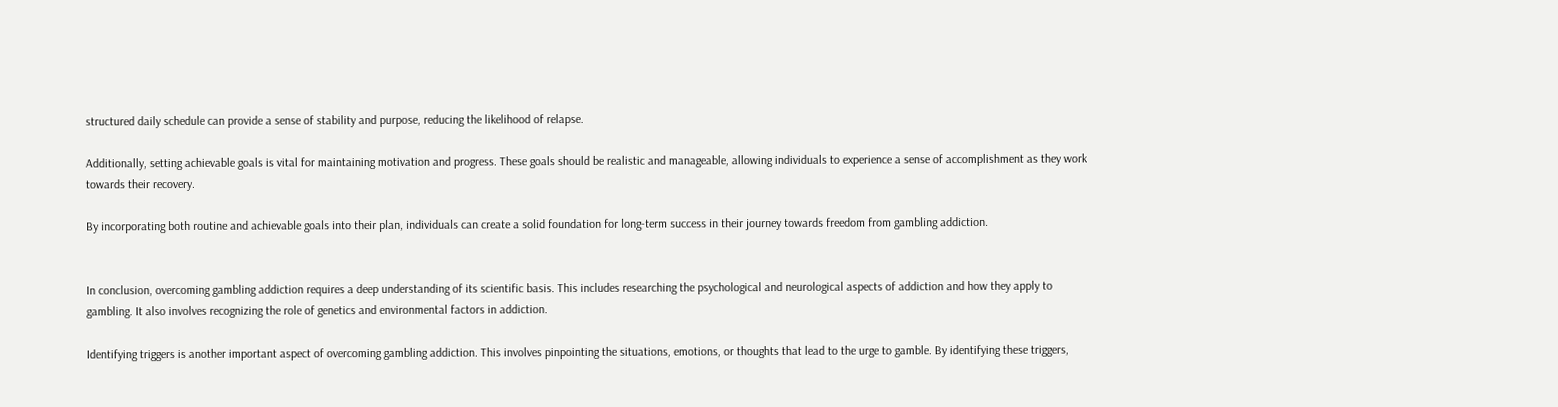structured daily schedule can provide a sense of stability and purpose, reducing the likelihood of relapse.

Additionally, setting achievable goals is vital for maintaining motivation and progress. These goals should be realistic and manageable, allowing individuals to experience a sense of accomplishment as they work towards their recovery.

By incorporating both routine and achievable goals into their plan, individuals can create a solid foundation for long-term success in their journey towards freedom from gambling addiction.


In conclusion, overcoming gambling addiction requires a deep understanding of its scientific basis. This includes researching the psychological and neurological aspects of addiction and how they apply to gambling. It also involves recognizing the role of genetics and environmental factors in addiction.

Identifying triggers is another important aspect of overcoming gambling addiction. This involves pinpointing the situations, emotions, or thoughts that lead to the urge to gamble. By identifying these triggers,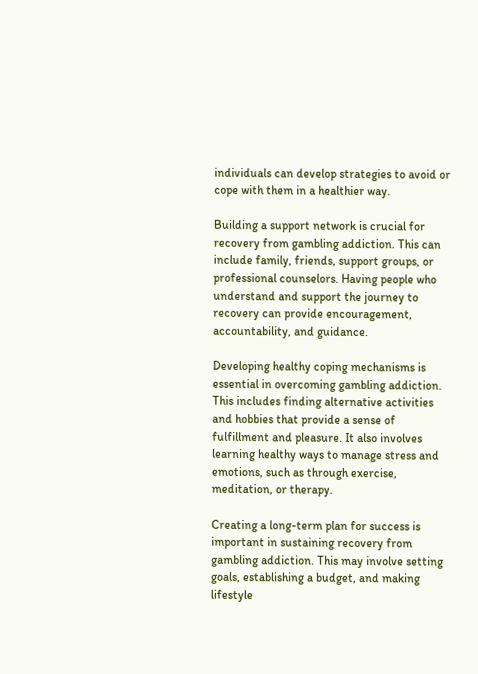individuals can develop strategies to avoid or cope with them in a healthier way.

Building a support network is crucial for recovery from gambling addiction. This can include family, friends, support groups, or professional counselors. Having people who understand and support the journey to recovery can provide encouragement, accountability, and guidance.

Developing healthy coping mechanisms is essential in overcoming gambling addiction. This includes finding alternative activities and hobbies that provide a sense of fulfillment and pleasure. It also involves learning healthy ways to manage stress and emotions, such as through exercise, meditation, or therapy.

Creating a long-term plan for success is important in sustaining recovery from gambling addiction. This may involve setting goals, establishing a budget, and making lifestyle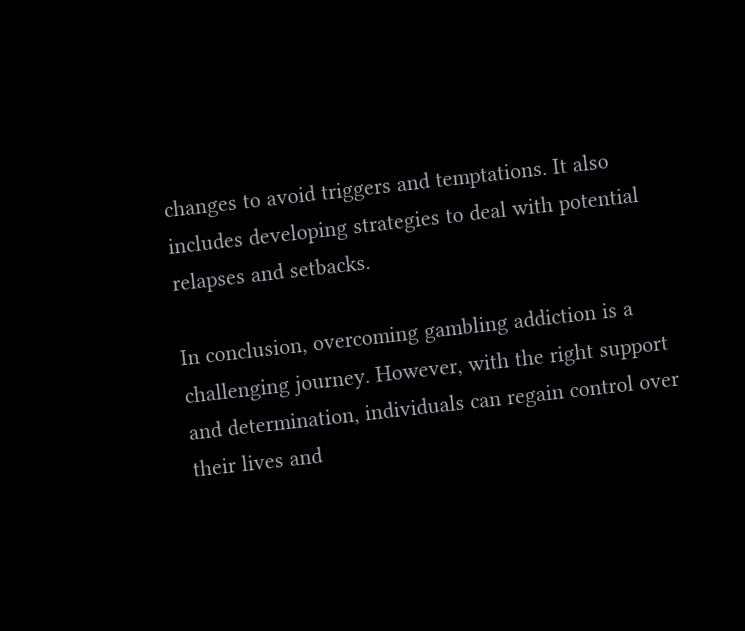changes to avoid triggers and temptations. It also includes developing strategies to deal with potential relapses and setbacks.

In conclusion, overcoming gambling addiction is a challenging journey. However, with the right support and determination, individuals can regain control over their lives and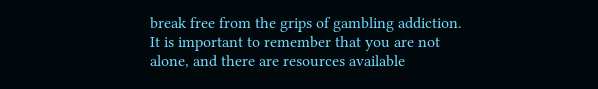break free from the grips of gambling addiction. It is important to remember that you are not alone, and there are resources available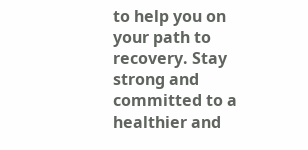to help you on your path to recovery. Stay strong and committed to a healthier and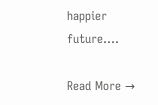happier future.…

Read More →